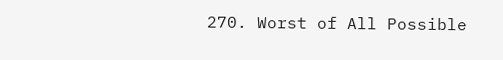270. Worst of All Possible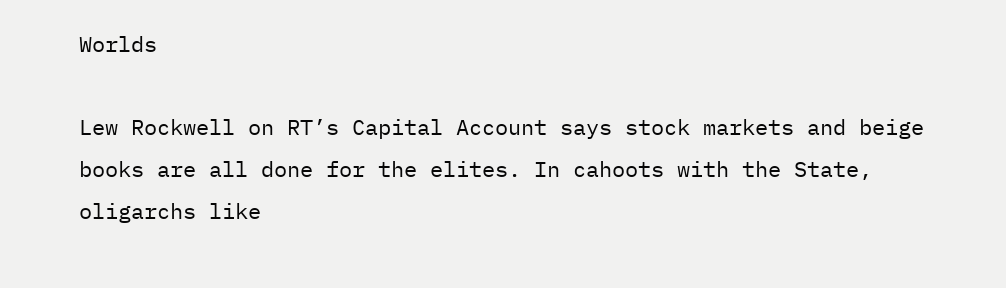Worlds

Lew Rockwell on RT’s Capital Account says stock markets and beige books are all done for the elites. In cahoots with the State, oligarchs like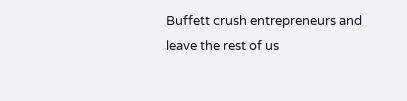Buffett crush entrepreneurs and leave the rest of us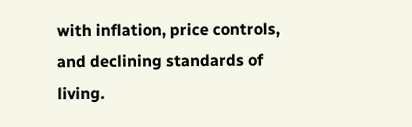with inflation, price controls, and declining standards of living.